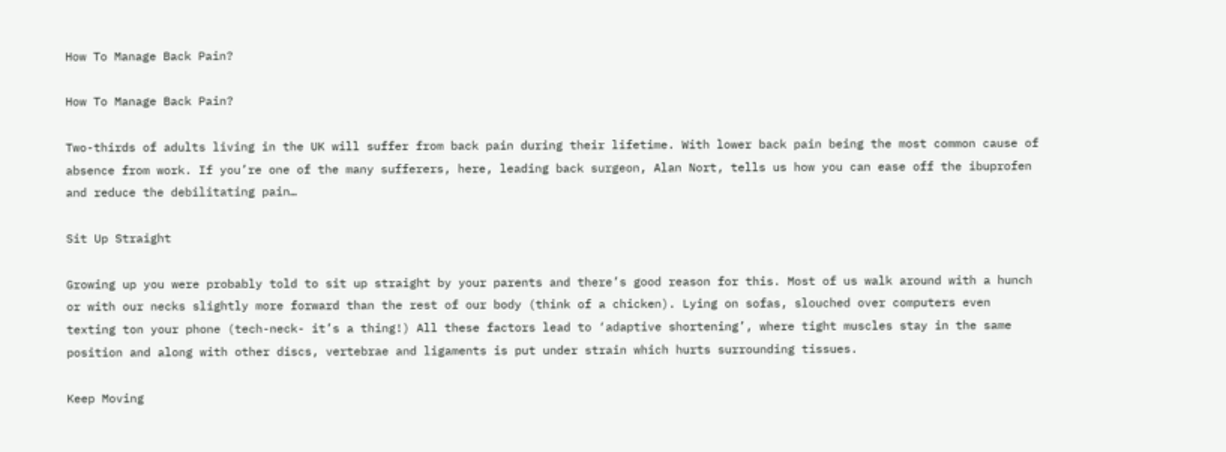How To Manage Back Pain?

How To Manage Back Pain?

Two-thirds of adults living in the UK will suffer from back pain during their lifetime. With lower back pain being the most common cause of absence from work. If you’re one of the many sufferers, here, leading back surgeon, Alan Nort, tells us how you can ease off the ibuprofen and reduce the debilitating pain…

Sit Up Straight

Growing up you were probably told to sit up straight by your parents and there’s good reason for this. Most of us walk around with a hunch or with our necks slightly more forward than the rest of our body (think of a chicken). Lying on sofas, slouched over computers even texting ton your phone (tech-neck- it’s a thing!) All these factors lead to ‘adaptive shortening’, where tight muscles stay in the same position and along with other discs, vertebrae and ligaments is put under strain which hurts surrounding tissues.

Keep Moving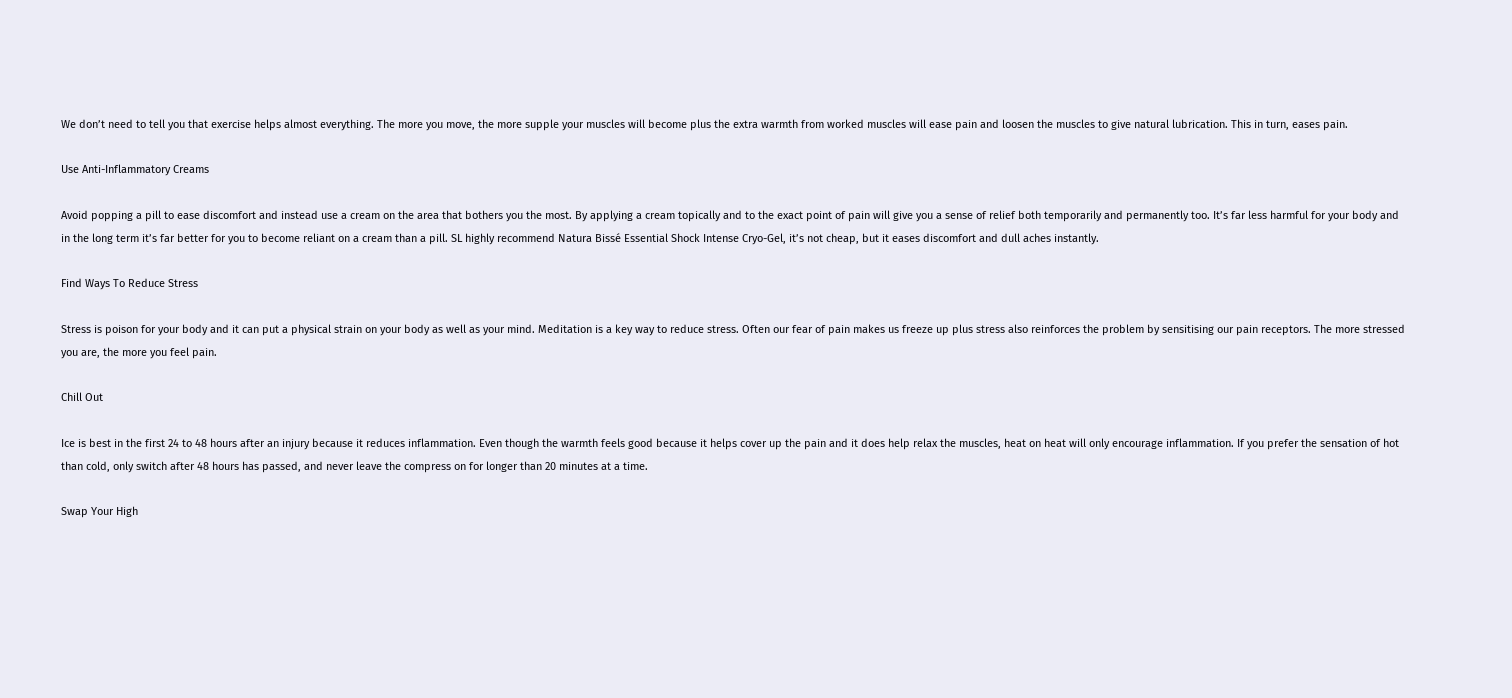We don’t need to tell you that exercise helps almost everything. The more you move, the more supple your muscles will become plus the extra warmth from worked muscles will ease pain and loosen the muscles to give natural lubrication. This in turn, eases pain.

Use Anti-Inflammatory Creams

Avoid popping a pill to ease discomfort and instead use a cream on the area that bothers you the most. By applying a cream topically and to the exact point of pain will give you a sense of relief both temporarily and permanently too. It’s far less harmful for your body and in the long term it’s far better for you to become reliant on a cream than a pill. SL highly recommend Natura Bissé Essential Shock Intense Cryo-Gel, it’s not cheap, but it eases discomfort and dull aches instantly.

Find Ways To Reduce Stress

Stress is poison for your body and it can put a physical strain on your body as well as your mind. Meditation is a key way to reduce stress. Often our fear of pain makes us freeze up plus stress also reinforces the problem by sensitising our pain receptors. The more stressed you are, the more you feel pain.

Chill Out

Ice is best in the first 24 to 48 hours after an injury because it reduces inflammation. Even though the warmth feels good because it helps cover up the pain and it does help relax the muscles, heat on heat will only encourage inflammation. If you prefer the sensation of hot than cold, only switch after 48 hours has passed, and never leave the compress on for longer than 20 minutes at a time.

Swap Your High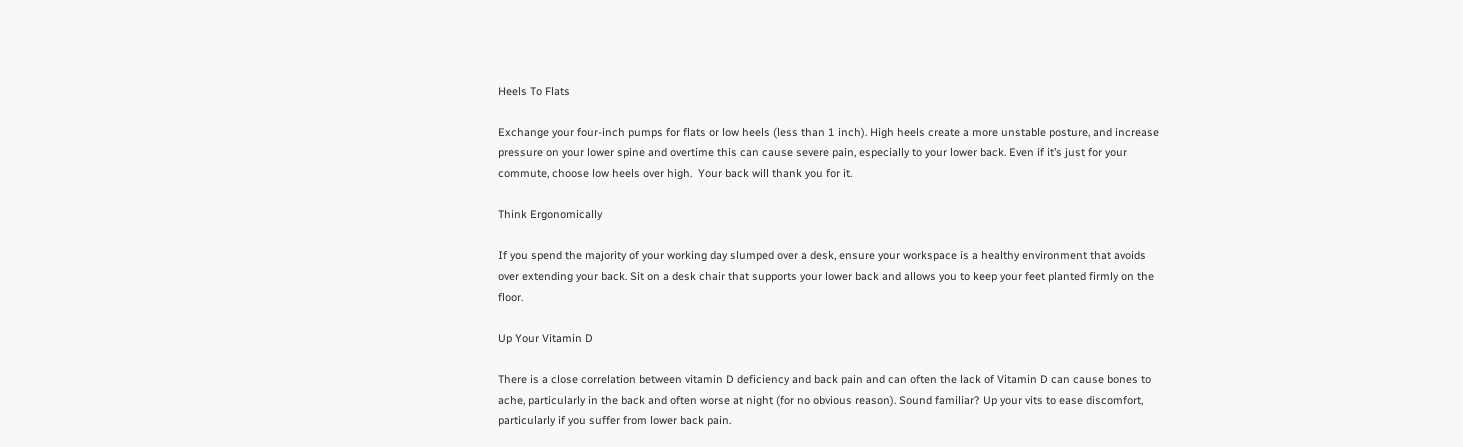Heels To Flats

Exchange your four-inch pumps for flats or low heels (less than 1 inch). High heels create a more unstable posture, and increase pressure on your lower spine and overtime this can cause severe pain, especially to your lower back. Even if it’s just for your commute, choose low heels over high.  Your back will thank you for it.

Think Ergonomically

If you spend the majority of your working day slumped over a desk, ensure your workspace is a healthy environment that avoids over extending your back. Sit on a desk chair that supports your lower back and allows you to keep your feet planted firmly on the floor.

Up Your Vitamin D

There is a close correlation between vitamin D deficiency and back pain and can often the lack of Vitamin D can cause bones to ache, particularly in the back and often worse at night (for no obvious reason). Sound familiar? Up your vits to ease discomfort, particularly if you suffer from lower back pain.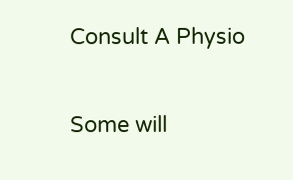Consult A Physio

Some will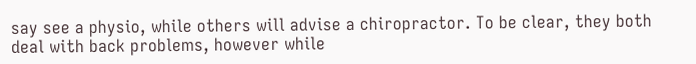say see a physio, while others will advise a chiropractor. To be clear, they both deal with back problems, however while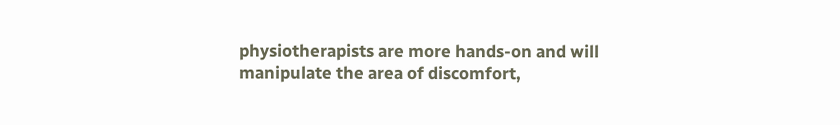physiotherapists are more hands-on and will manipulate the area of discomfort,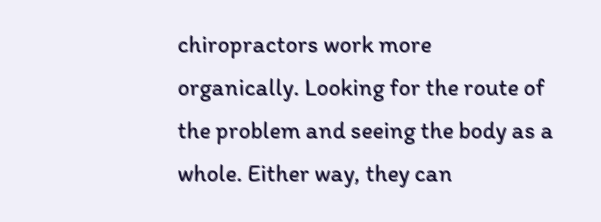chiropractors work more organically. Looking for the route of the problem and seeing the body as a whole. Either way, they can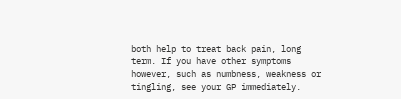both help to treat back pain, long term. If you have other symptoms however, such as numbness, weakness or tingling, see your GP immediately.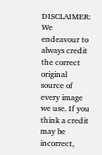DISCLAIMER: We endeavour to always credit the correct original source of every image we use. If you think a credit may be incorrect,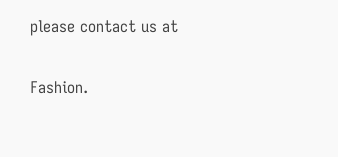please contact us at

Fashion.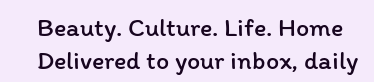Beauty. Culture. Life. Home
Delivered to your inbox, daily